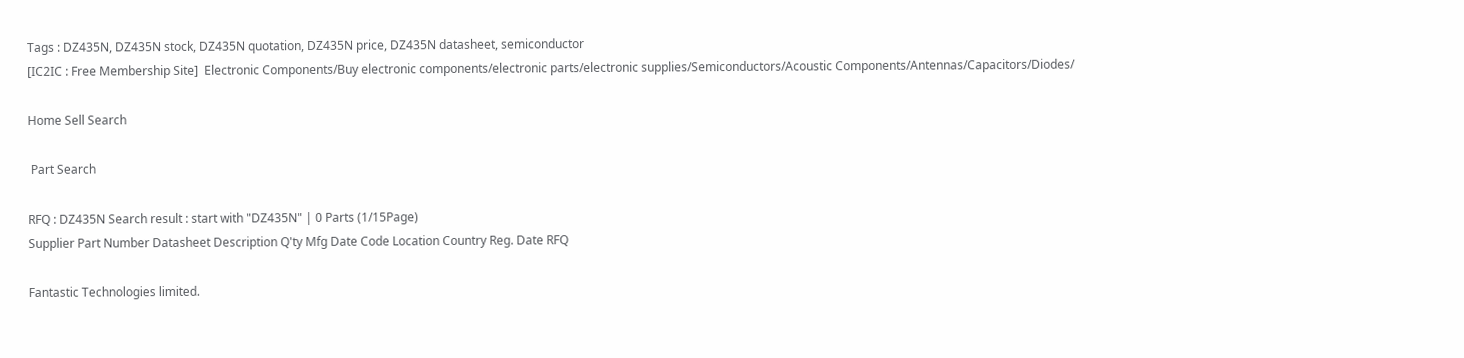Tags : DZ435N, DZ435N stock, DZ435N quotation, DZ435N price, DZ435N datasheet, semiconductor
[IC2IC : Free Membership Site]  Electronic Components/Buy electronic components/electronic parts/electronic supplies/Semiconductors/Acoustic Components/Antennas/Capacitors/Diodes/

Home Sell Search

 Part Search

RFQ : DZ435N Search result : start with "DZ435N" | 0 Parts (1/15Page)
Supplier Part Number Datasheet Description Q'ty Mfg Date Code Location Country Reg. Date RFQ

Fantastic Technologies limited.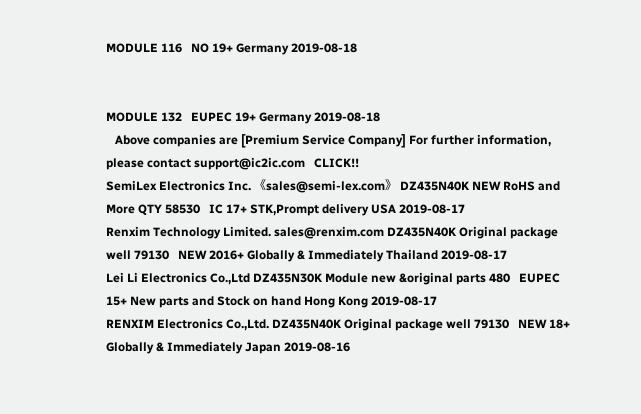MODULE 116   NO 19+ Germany 2019-08-18


MODULE 132   EUPEC 19+ Germany 2019-08-18
   Above companies are [Premium Service Company] For further information, please contact support@ic2ic.com   CLICK!!
SemiLex Electronics Inc. 《sales@semi-lex.com》 DZ435N40K NEW RoHS and More QTY 58530   IC 17+ STK,Prompt delivery USA 2019-08-17
Renxim Technology Limited. sales@renxim.com DZ435N40K Original package well 79130   NEW 2016+ Globally & Immediately Thailand 2019-08-17
Lei Li Electronics Co.,Ltd DZ435N30K Module new &original parts 480   EUPEC 15+ New parts and Stock on hand Hong Kong 2019-08-17
RENXIM Electronics Co.,Ltd. DZ435N40K Original package well 79130   NEW 18+ Globally & Immediately Japan 2019-08-16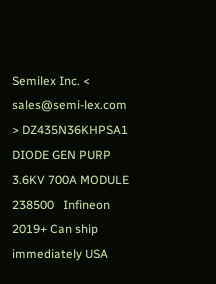Semilex Inc. < sales@semi-lex.com > DZ435N36KHPSA1 DIODE GEN PURP 3.6KV 700A MODULE 238500   Infineon 2019+ Can ship immediately USA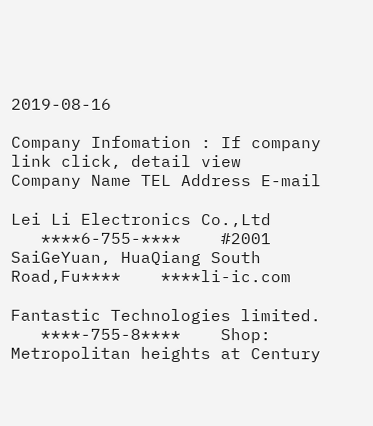2019-08-16

Company Infomation : If company link click, detail view
Company Name TEL Address E-mail

Lei Li Electronics Co.,Ltd
   ****6-755-****    #2001 SaiGeYuan, HuaQiang South Road,Fu****    ****li-ic.com

Fantastic Technologies limited.
   ****-755-8****    Shop: Metropolitan heights at Century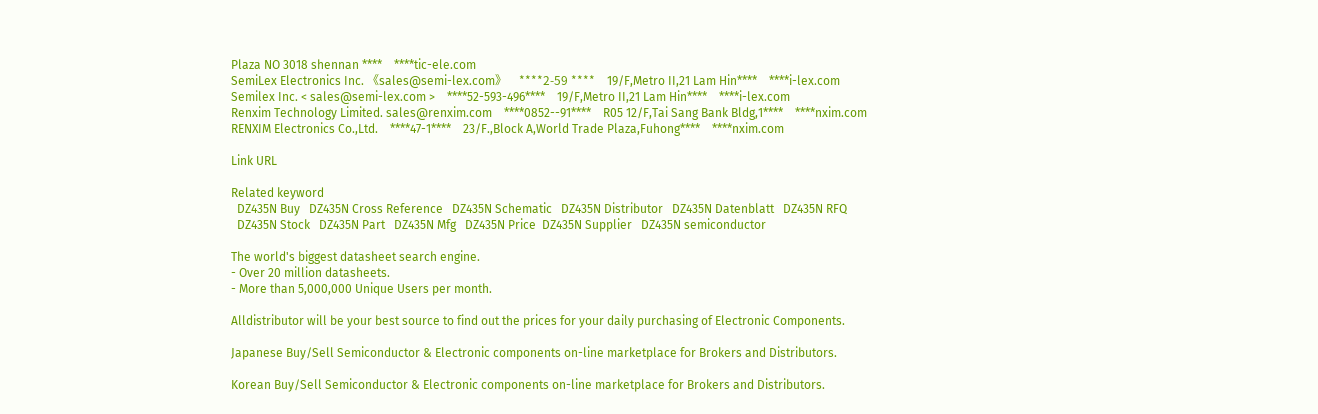Plaza NO 3018 shennan ****    ****tic-ele.com
SemiLex Electronics Inc. 《sales@semi-lex.com》    ****2-59 ****    19/F,Metro II,21 Lam Hin****    ****i-lex.com
Semilex Inc. < sales@semi-lex.com >    ****52-593-496****    19/F,Metro II,21 Lam Hin****    ****i-lex.com
Renxim Technology Limited. sales@renxim.com    ****0852--91****    R05 12/F,Tai Sang Bank Bldg,1****    ****nxim.com
RENXIM Electronics Co.,Ltd.    ****47-1****    23/F.,Block A,World Trade Plaza,Fuhong****    ****nxim.com

Link URL

Related keyword
  DZ435N Buy   DZ435N Cross Reference   DZ435N Schematic   DZ435N Distributor   DZ435N Datenblatt   DZ435N RFQ
  DZ435N Stock   DZ435N Part   DZ435N Mfg   DZ435N Price  DZ435N Supplier   DZ435N semiconductor

The world's biggest datasheet search engine.
- Over 20 million datasheets.
- More than 5,000,000 Unique Users per month.

Alldistributor will be your best source to find out the prices for your daily purchasing of Electronic Components.

Japanese Buy/Sell Semiconductor & Electronic components on-line marketplace for Brokers and Distributors.

Korean Buy/Sell Semiconductor & Electronic components on-line marketplace for Brokers and Distributors.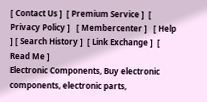[ Contact Us ]  [ Premium Service ]  [ Privacy Policy ]   [ Membercenter ]   [ Help ] [ Search History ]  [ Link Exchange ]  [ Read Me ]
Electronic Components, Buy electronic components, electronic parts,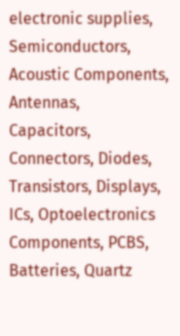electronic supplies, Semiconductors, Acoustic Components, Antennas,
Capacitors, Connectors, Diodes, Transistors, Displays, ICs, Optoelectronics Components, PCBS, Batteries, Quartz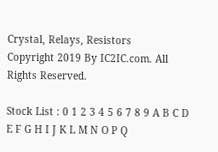Crystal, Relays, Resistors
Copyright 2019 By IC2IC.com. All Rights Reserved.

Stock List : 0 1 2 3 4 5 6 7 8 9 A B C D E F G H I J K L M N O P Q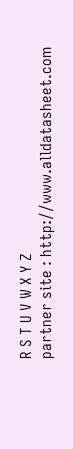R S T U V W X Y Z
partner site : http://www.alldatasheet.com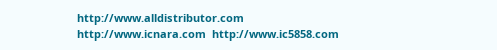http://www.alldistributor.com  http://www.icnara.com  http://www.ic5858.com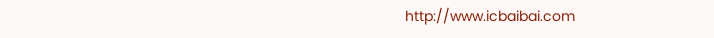http://www.icbaibai.com